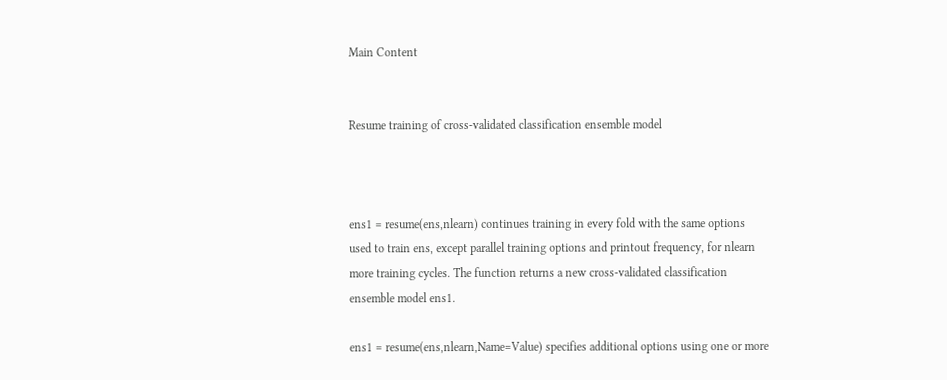Main Content


Resume training of cross-validated classification ensemble model



ens1 = resume(ens,nlearn) continues training in every fold with the same options used to train ens, except parallel training options and printout frequency, for nlearn more training cycles. The function returns a new cross-validated classification ensemble model ens1.

ens1 = resume(ens,nlearn,Name=Value) specifies additional options using one or more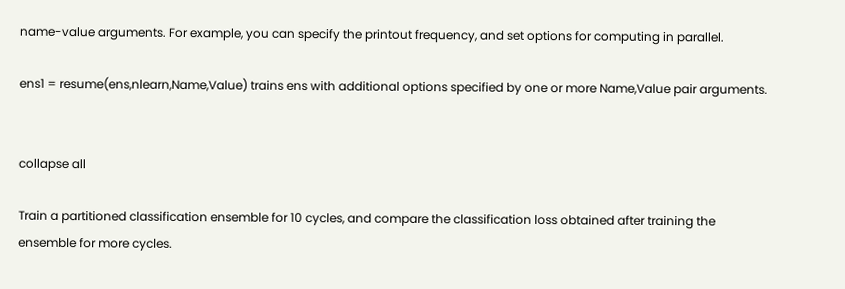name-value arguments. For example, you can specify the printout frequency, and set options for computing in parallel.

ens1 = resume(ens,nlearn,Name,Value) trains ens with additional options specified by one or more Name,Value pair arguments.


collapse all

Train a partitioned classification ensemble for 10 cycles, and compare the classification loss obtained after training the ensemble for more cycles.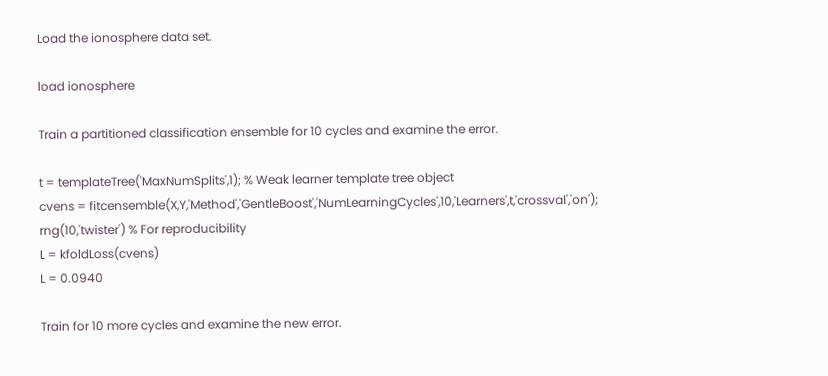Load the ionosphere data set.

load ionosphere

Train a partitioned classification ensemble for 10 cycles and examine the error.

t = templateTree('MaxNumSplits',1); % Weak learner template tree object
cvens = fitcensemble(X,Y,'Method','GentleBoost','NumLearningCycles',10,'Learners',t,'crossval','on');
rng(10,'twister') % For reproducibility
L = kfoldLoss(cvens)
L = 0.0940

Train for 10 more cycles and examine the new error.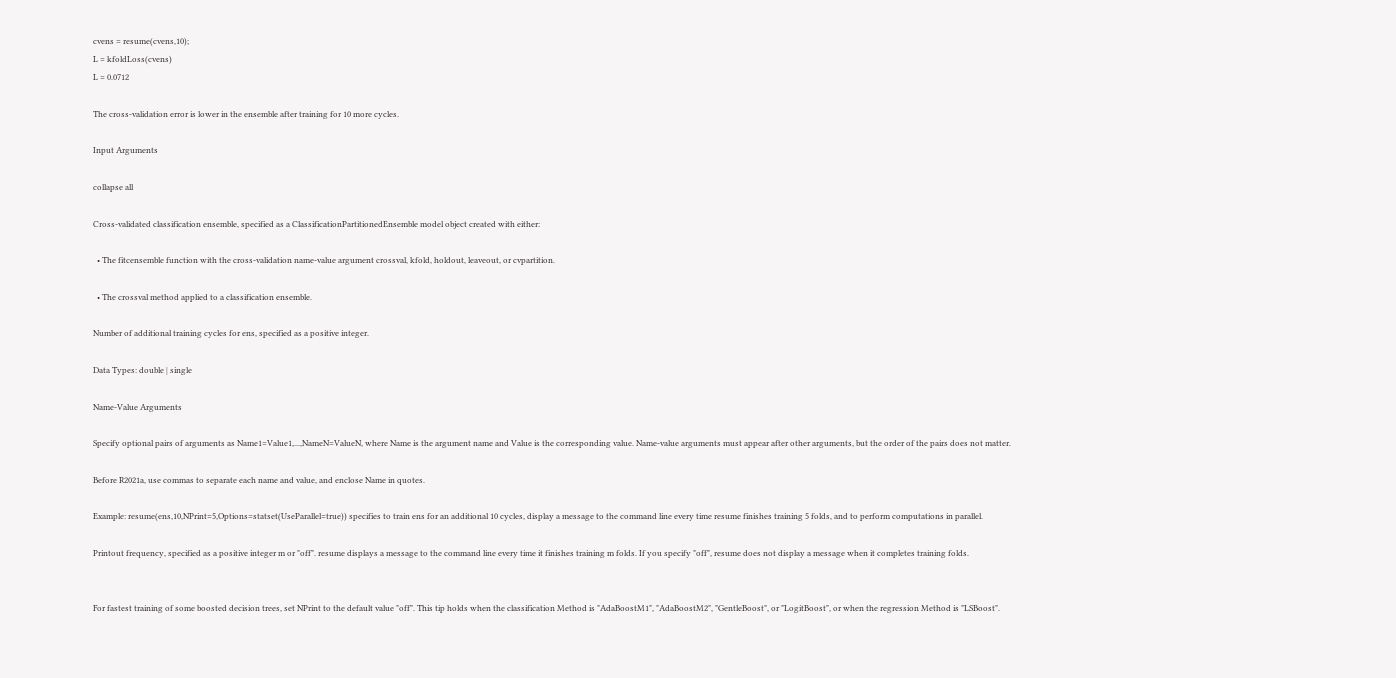cvens = resume(cvens,10);
L = kfoldLoss(cvens)
L = 0.0712

The cross-validation error is lower in the ensemble after training for 10 more cycles.

Input Arguments

collapse all

Cross-validated classification ensemble, specified as a ClassificationPartitionedEnsemble model object created with either:

  • The fitcensemble function with the cross-validation name-value argument crossval, kfold, holdout, leaveout, or cvpartition.

  • The crossval method applied to a classification ensemble.

Number of additional training cycles for ens, specified as a positive integer.

Data Types: double | single

Name-Value Arguments

Specify optional pairs of arguments as Name1=Value1,...,NameN=ValueN, where Name is the argument name and Value is the corresponding value. Name-value arguments must appear after other arguments, but the order of the pairs does not matter.

Before R2021a, use commas to separate each name and value, and enclose Name in quotes.

Example: resume(ens,10,NPrint=5,Options=statset(UseParallel=true)) specifies to train ens for an additional 10 cycles, display a message to the command line every time resume finishes training 5 folds, and to perform computations in parallel.

Printout frequency, specified as a positive integer m or "off". resume displays a message to the command line every time it finishes training m folds. If you specify "off", resume does not display a message when it completes training folds.


For fastest training of some boosted decision trees, set NPrint to the default value "off". This tip holds when the classification Method is "AdaBoostM1", "AdaBoostM2", "GentleBoost", or "LogitBoost", or when the regression Method is "LSBoost".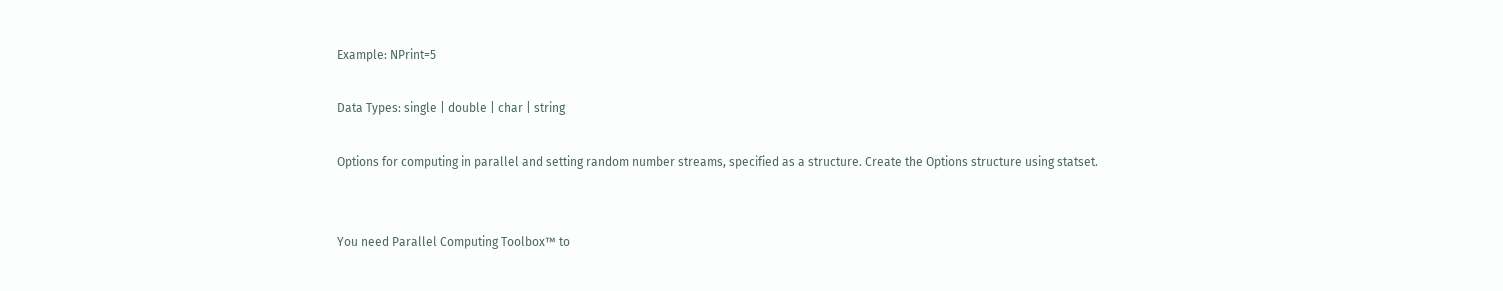Example: NPrint=5

Data Types: single | double | char | string

Options for computing in parallel and setting random number streams, specified as a structure. Create the Options structure using statset.


You need Parallel Computing Toolbox™ to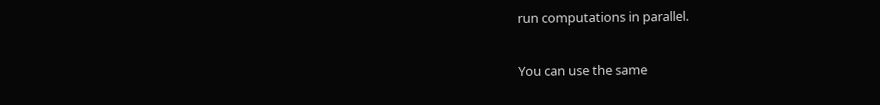run computations in parallel.

You can use the same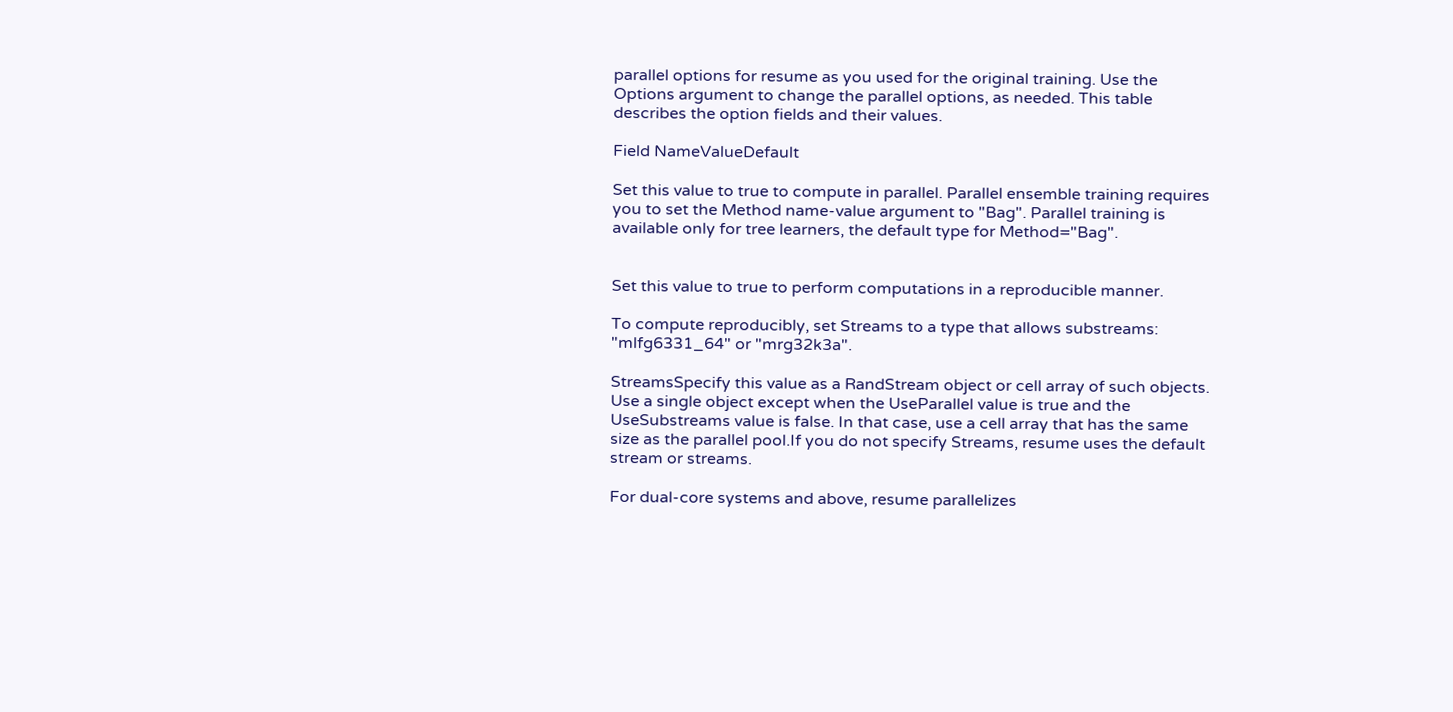parallel options for resume as you used for the original training. Use the Options argument to change the parallel options, as needed. This table describes the option fields and their values.

Field NameValueDefault

Set this value to true to compute in parallel. Parallel ensemble training requires you to set the Method name-value argument to "Bag". Parallel training is available only for tree learners, the default type for Method="Bag".


Set this value to true to perform computations in a reproducible manner.

To compute reproducibly, set Streams to a type that allows substreams: "mlfg6331_64" or "mrg32k3a".

StreamsSpecify this value as a RandStream object or cell array of such objects. Use a single object except when the UseParallel value is true and the UseSubstreams value is false. In that case, use a cell array that has the same size as the parallel pool.If you do not specify Streams, resume uses the default stream or streams.

For dual-core systems and above, resume parallelizes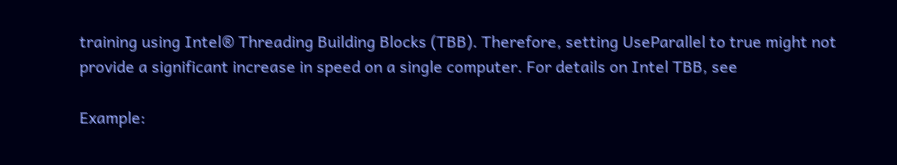training using Intel® Threading Building Blocks (TBB). Therefore, setting UseParallel to true might not provide a significant increase in speed on a single computer. For details on Intel TBB, see

Example: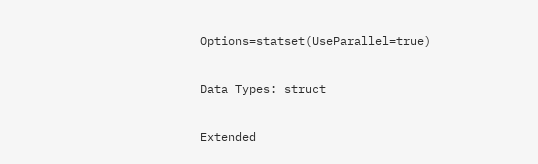Options=statset(UseParallel=true)

Data Types: struct

Extended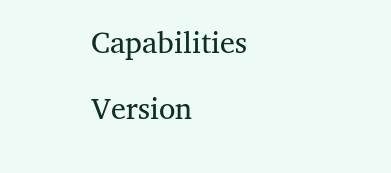Capabilities

Version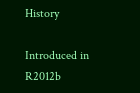History

Introduced in R2012b